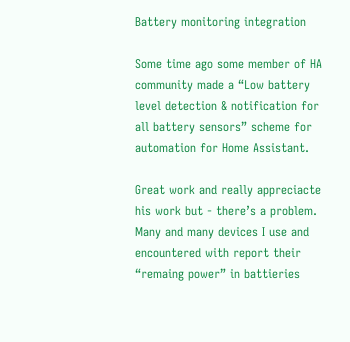Battery monitoring integration

Some time ago some member of HA community made a “Low battery level detection & notification for all battery sensors” scheme for automation for Home Assistant.

Great work and really appreciacte his work but - there’s a problem. Many and many devices I use and encountered with report their “remaing power” in battieries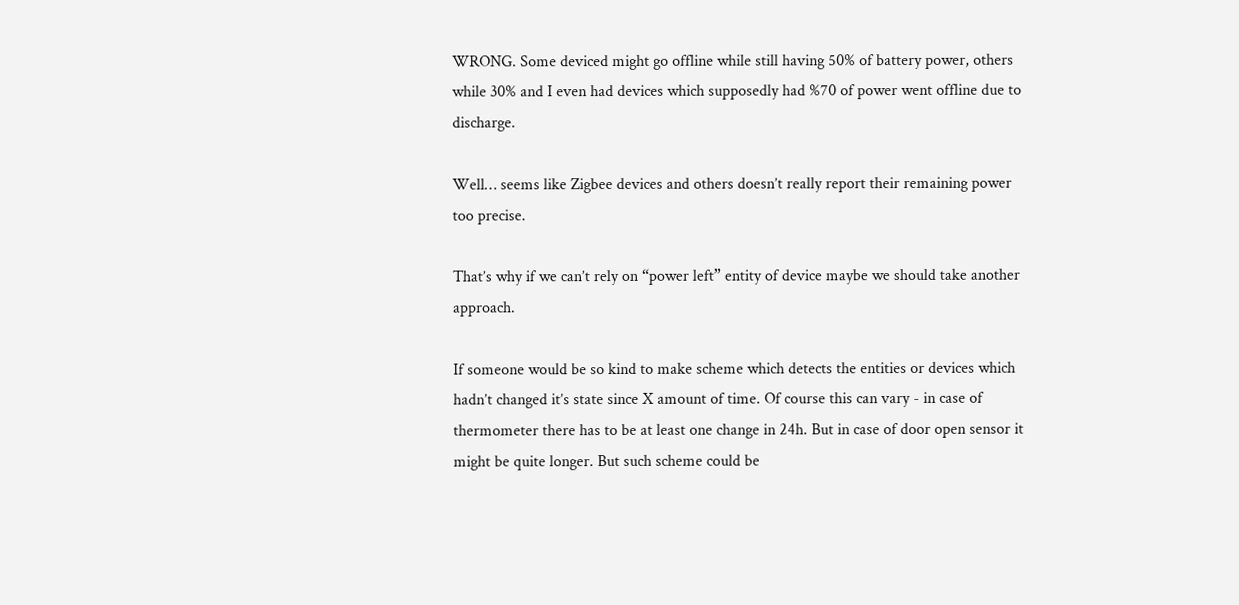WRONG. Some deviced might go offline while still having 50% of battery power, others while 30% and I even had devices which supposedly had %70 of power went offline due to discharge.

Well… seems like Zigbee devices and others doesn’t really report their remaining power too precise.

That’s why if we can’t rely on “power left” entity of device maybe we should take another approach.

If someone would be so kind to make scheme which detects the entities or devices which hadn’t changed it’s state since X amount of time. Of course this can vary - in case of thermometer there has to be at least one change in 24h. But in case of door open sensor it might be quite longer. But such scheme could be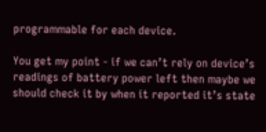programmable for each device.

You get my point - if we can’t rely on device’s readings of battery power left then maybe we should check it by when it reported it’s state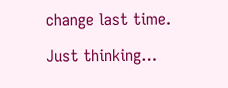change last time.

Just thinking…